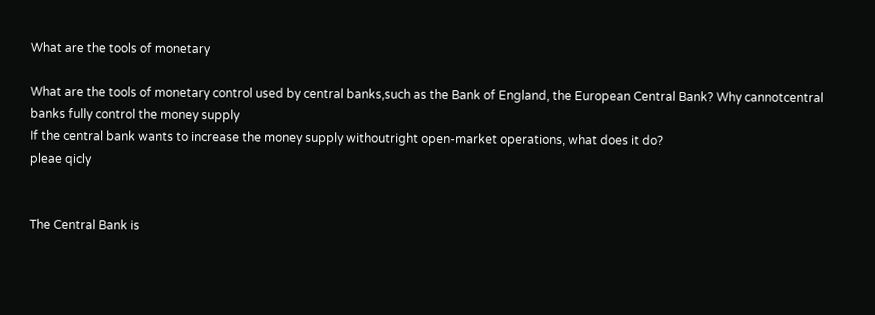What are the tools of monetary

What are the tools of monetary control used by central banks,such as the Bank of England, the European Central Bank? Why cannotcentral banks fully control the money supply
If the central bank wants to increase the money supply withoutright open-market operations, what does it do?
pleae qicly


The Central Bank is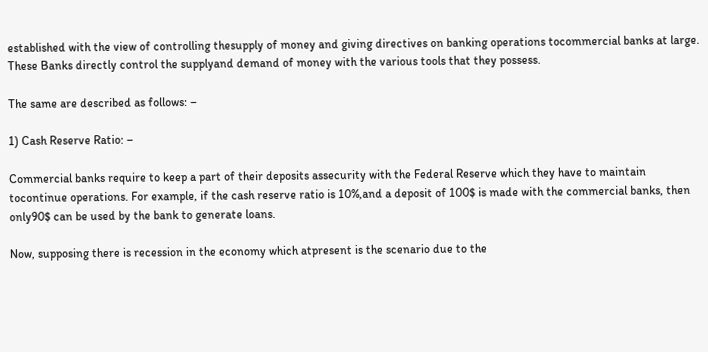established with the view of controlling thesupply of money and giving directives on banking operations tocommercial banks at large. These Banks directly control the supplyand demand of money with the various tools that they possess.

The same are described as follows: –

1) Cash Reserve Ratio: –

Commercial banks require to keep a part of their deposits assecurity with the Federal Reserve which they have to maintain tocontinue operations. For example, if the cash reserve ratio is 10%,and a deposit of 100$ is made with the commercial banks, then only90$ can be used by the bank to generate loans.

Now, supposing there is recession in the economy which atpresent is the scenario due to the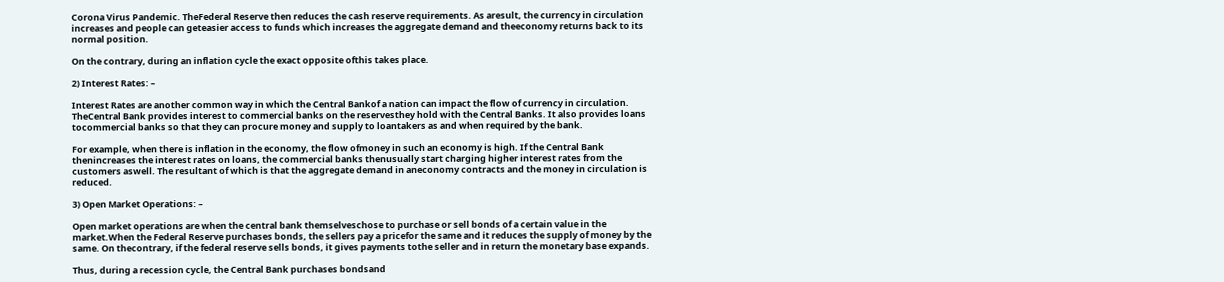Corona Virus Pandemic. TheFederal Reserve then reduces the cash reserve requirements. As aresult, the currency in circulation increases and people can geteasier access to funds which increases the aggregate demand and theeconomy returns back to its normal position.

On the contrary, during an inflation cycle the exact opposite ofthis takes place.

2) Interest Rates: –

Interest Rates are another common way in which the Central Bankof a nation can impact the flow of currency in circulation. TheCentral Bank provides interest to commercial banks on the reservesthey hold with the Central Banks. It also provides loans tocommercial banks so that they can procure money and supply to loantakers as and when required by the bank.

For example, when there is inflation in the economy, the flow ofmoney in such an economy is high. If the Central Bank thenincreases the interest rates on loans, the commercial banks thenusually start charging higher interest rates from the customers aswell. The resultant of which is that the aggregate demand in aneconomy contracts and the money in circulation is reduced.

3) Open Market Operations: –

Open market operations are when the central bank themselveschose to purchase or sell bonds of a certain value in the market.When the Federal Reserve purchases bonds, the sellers pay a pricefor the same and it reduces the supply of money by the same. On thecontrary, if the federal reserve sells bonds, it gives payments tothe seller and in return the monetary base expands.

Thus, during a recession cycle, the Central Bank purchases bondsand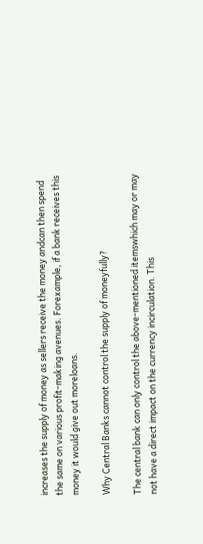increases the supply of money as sellers receive the money andcan then spend the same on various profit-making avenues. Forexample, if a bank receives this money it would give out moreloans.

Why Central Banks cannot control the supply of moneyfully?

The central bank can only control the above-mentioned itemswhich may or may not have a direct impact on the currency incirculation. This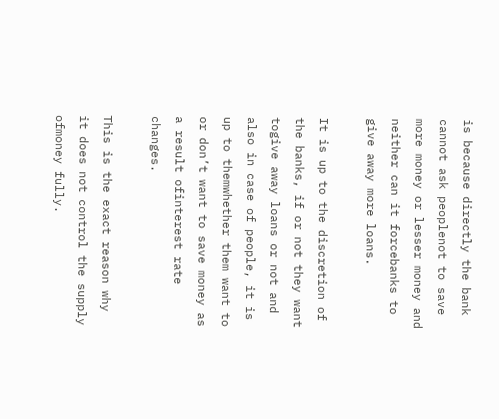is because directly the bank cannot ask peoplenot to save more money or lesser money and neither can it forcebanks to give away more loans.

It is up to the discretion of the banks, if or not they want togive away loans or not and also in case of people, it is up to themwhether them want to or don’t want to save money as a result ofinterest rate changes.

This is the exact reason why it does not control the supply ofmoney fully.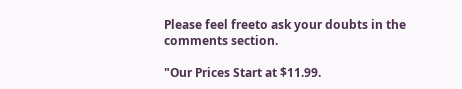Please feel freeto ask your doubts in the comments section.

"Our Prices Start at $11.99.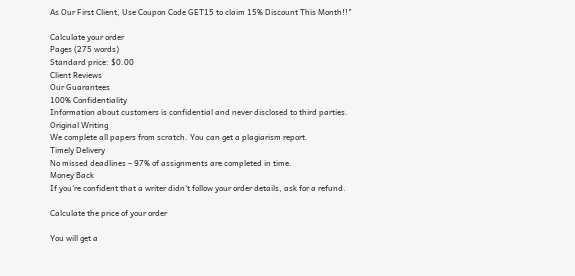As Our First Client, Use Coupon Code GET15 to claim 15% Discount This Month!!"

Calculate your order
Pages (275 words)
Standard price: $0.00
Client Reviews
Our Guarantees
100% Confidentiality
Information about customers is confidential and never disclosed to third parties.
Original Writing
We complete all papers from scratch. You can get a plagiarism report.
Timely Delivery
No missed deadlines – 97% of assignments are completed in time.
Money Back
If you're confident that a writer didn't follow your order details, ask for a refund.

Calculate the price of your order

You will get a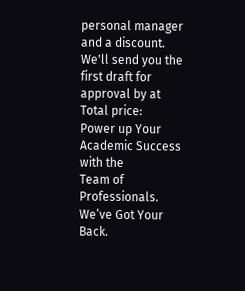personal manager and a discount.
We'll send you the first draft for approval by at
Total price:
Power up Your Academic Success with the
Team of Professionals. We’ve Got Your Back.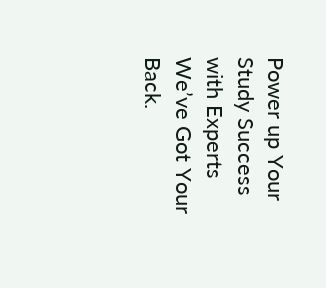Power up Your Study Success with Experts We’ve Got Your Back.